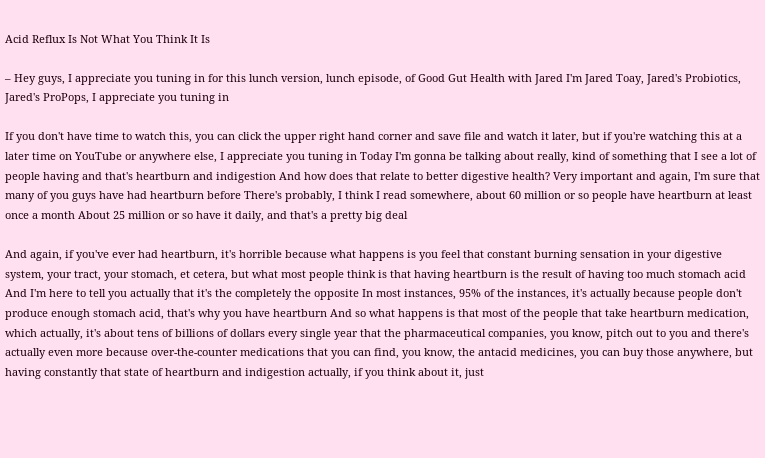Acid Reflux Is Not What You Think It Is

– Hey guys, I appreciate you tuning in for this lunch version, lunch episode, of Good Gut Health with Jared I'm Jared Toay, Jared's Probiotics, Jared's ProPops, I appreciate you tuning in

If you don't have time to watch this, you can click the upper right hand corner and save file and watch it later, but if you're watching this at a later time on YouTube or anywhere else, I appreciate you tuning in Today I'm gonna be talking about really, kind of something that I see a lot of people having and that's heartburn and indigestion And how does that relate to better digestive health? Very important and again, I'm sure that many of you guys have had heartburn before There's probably, I think I read somewhere, about 60 million or so people have heartburn at least once a month About 25 million or so have it daily, and that's a pretty big deal

And again, if you've ever had heartburn, it's horrible because what happens is you feel that constant burning sensation in your digestive system, your tract, your stomach, et cetera, but what most people think is that having heartburn is the result of having too much stomach acid And I'm here to tell you actually that it's the completely the opposite In most instances, 95% of the instances, it's actually because people don't produce enough stomach acid, that's why you have heartburn And so what happens is that most of the people that take heartburn medication, which actually, it's about tens of billions of dollars every single year that the pharmaceutical companies, you know, pitch out to you and there's actually even more because over-the-counter medications that you can find, you know, the antacid medicines, you can buy those anywhere, but having constantly that state of heartburn and indigestion actually, if you think about it, just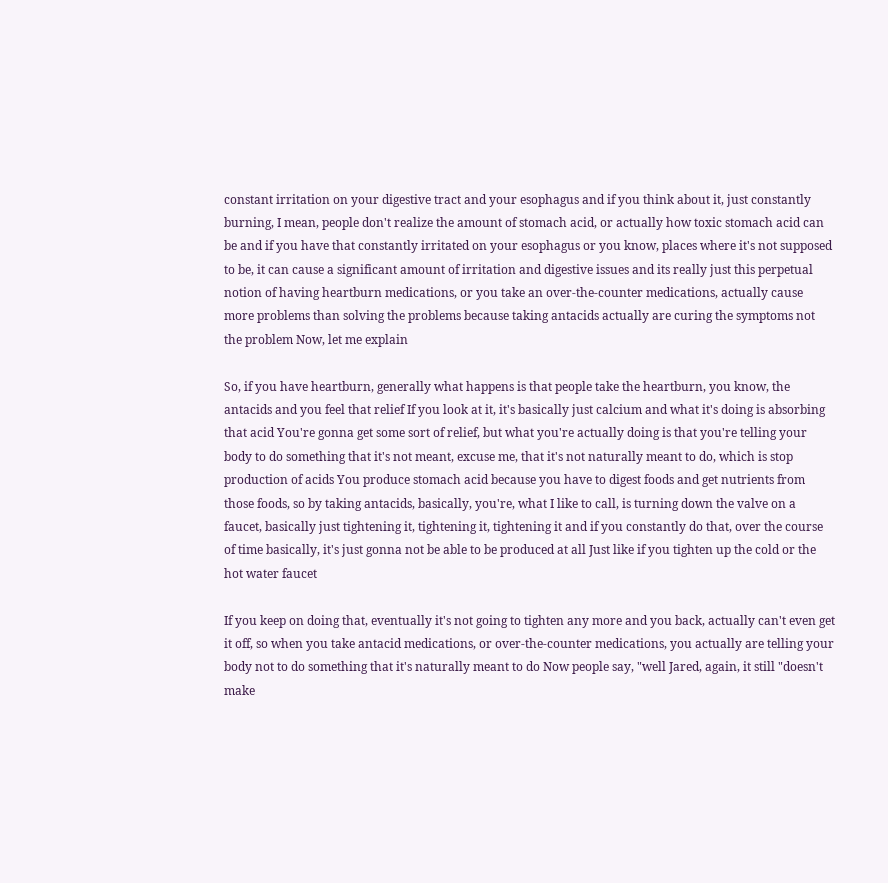constant irritation on your digestive tract and your esophagus and if you think about it, just constantly burning, I mean, people don't realize the amount of stomach acid, or actually how toxic stomach acid can be and if you have that constantly irritated on your esophagus or you know, places where it's not supposed to be, it can cause a significant amount of irritation and digestive issues and its really just this perpetual notion of having heartburn medications, or you take an over-the-counter medications, actually cause more problems than solving the problems because taking antacids actually are curing the symptoms not the problem Now, let me explain

So, if you have heartburn, generally what happens is that people take the heartburn, you know, the antacids and you feel that relief If you look at it, it's basically just calcium and what it's doing is absorbing that acid You're gonna get some sort of relief, but what you're actually doing is that you're telling your body to do something that it's not meant, excuse me, that it's not naturally meant to do, which is stop production of acids You produce stomach acid because you have to digest foods and get nutrients from those foods, so by taking antacids, basically, you're, what I like to call, is turning down the valve on a faucet, basically just tightening it, tightening it, tightening it and if you constantly do that, over the course of time basically, it's just gonna not be able to be produced at all Just like if you tighten up the cold or the hot water faucet

If you keep on doing that, eventually it's not going to tighten any more and you back, actually can't even get it off, so when you take antacid medications, or over-the-counter medications, you actually are telling your body not to do something that it's naturally meant to do Now people say, "well Jared, again, it still "doesn't make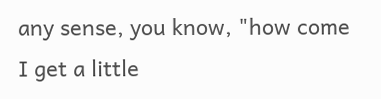any sense, you know, "how come I get a little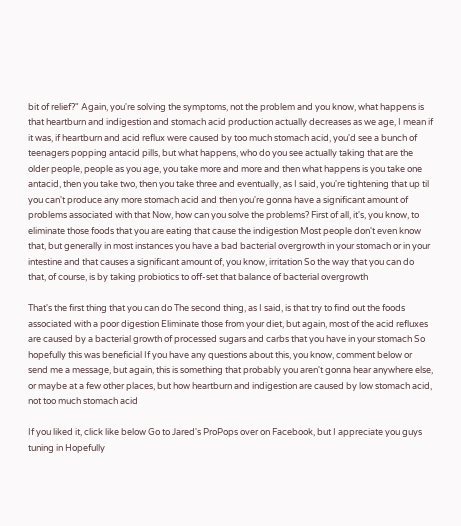bit of relief?" Again, you're solving the symptoms, not the problem and you know, what happens is that heartburn and indigestion and stomach acid production actually decreases as we age, I mean if it was, if heartburn and acid reflux were caused by too much stomach acid, you'd see a bunch of teenagers popping antacid pills, but what happens, who do you see actually taking that are the older people, people as you age, you take more and more and then what happens is you take one antacid, then you take two, then you take three and eventually, as I said, you're tightening that up til you can't produce any more stomach acid and then you're gonna have a significant amount of problems associated with that Now, how can you solve the problems? First of all, it's, you know, to eliminate those foods that you are eating that cause the indigestion Most people don't even know that, but generally in most instances you have a bad bacterial overgrowth in your stomach or in your intestine and that causes a significant amount of, you know, irritation So the way that you can do that, of course, is by taking probiotics to off-set that balance of bacterial overgrowth

That's the first thing that you can do The second thing, as I said, is that try to find out the foods associated with a poor digestion Eliminate those from your diet, but again, most of the acid refluxes are caused by a bacterial growth of processed sugars and carbs that you have in your stomach So hopefully this was beneficial If you have any questions about this, you know, comment below or send me a message, but again, this is something that probably you aren't gonna hear anywhere else, or maybe at a few other places, but how heartburn and indigestion are caused by low stomach acid, not too much stomach acid

If you liked it, click like below Go to Jared's ProPops over on Facebook, but I appreciate you guys tuning in Hopefully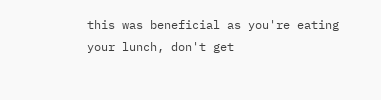this was beneficial as you're eating your lunch, don't get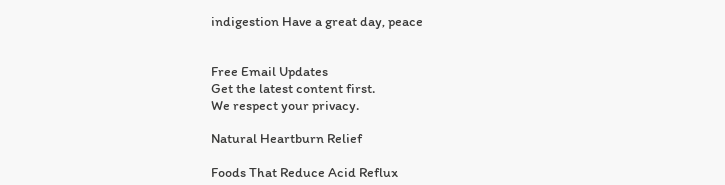indigestion Have a great day, peace


Free Email Updates
Get the latest content first.
We respect your privacy.

Natural Heartburn Relief

Foods That Reduce Acid Reflux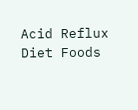Acid Reflux Diet Foods